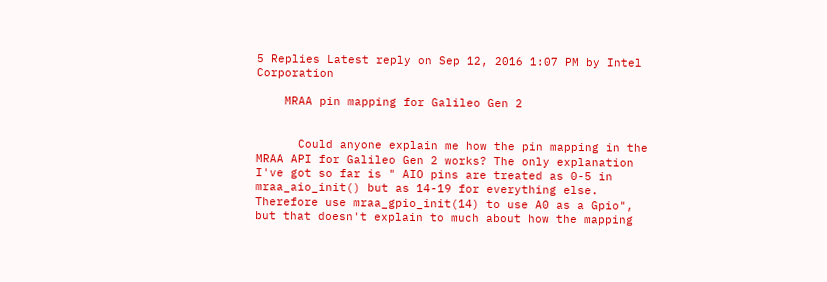5 Replies Latest reply on Sep 12, 2016 1:07 PM by Intel Corporation

    MRAA pin mapping for Galileo Gen 2


      Could anyone explain me how the pin mapping in the MRAA API for Galileo Gen 2 works? The only explanation I've got so far is " AIO pins are treated as 0-5 in mraa_aio_init() but as 14-19 for everything else. Therefore use mraa_gpio_init(14) to use A0 as a Gpio", but that doesn't explain to much about how the mapping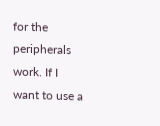for the peripherals work. If I want to use a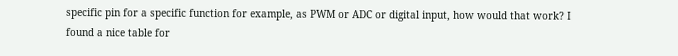specific pin for a specific function for example, as PWM or ADC or digital input, how would that work? I found a nice table for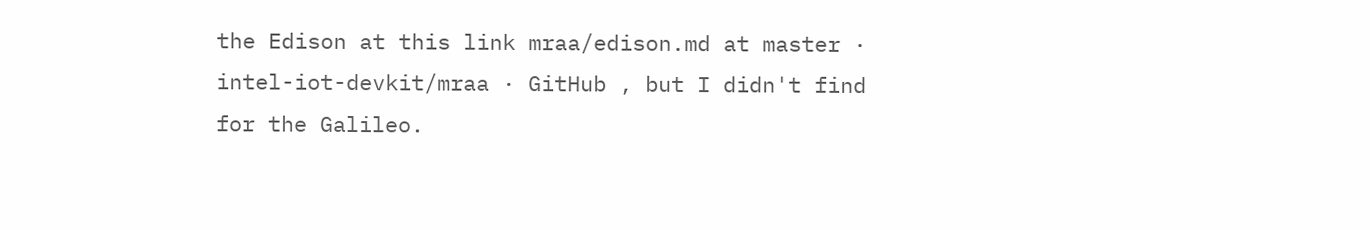the Edison at this link mraa/edison.md at master · intel-iot-devkit/mraa · GitHub , but I didn't find for the Galileo.